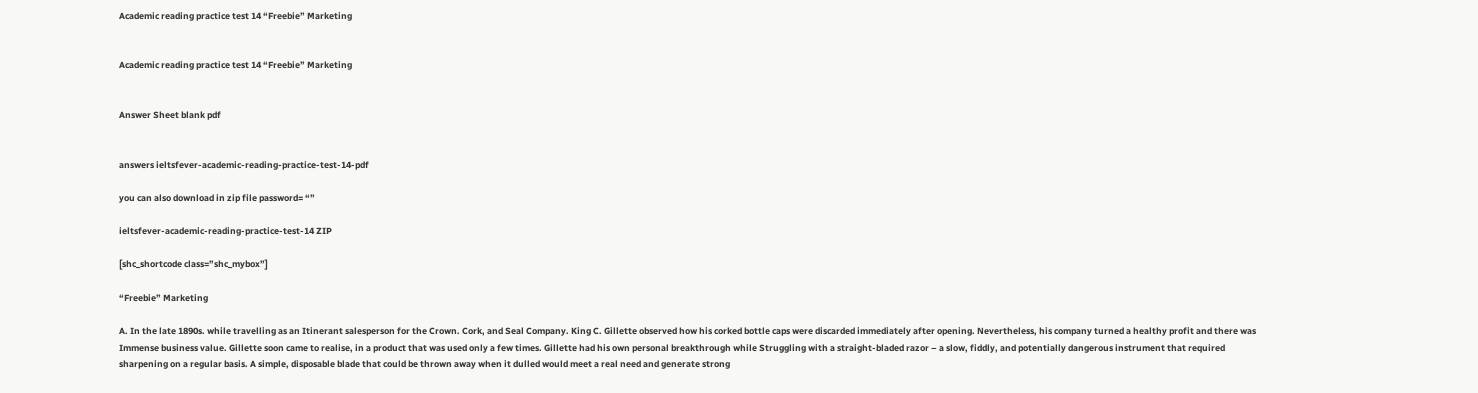Academic reading practice test 14 “Freebie” Marketing


Academic reading practice test 14 “Freebie” Marketing


Answer Sheet blank pdf


answers ieltsfever-academic-reading-practice-test-14-pdf

you can also download in zip file password= “”

ieltsfever-academic-reading-practice-test-14 ZIP

[shc_shortcode class=”shc_mybox”]

“Freebie” Marketing

A. In the late 1890s. while travelling as an Itinerant salesperson for the Crown. Cork, and Seal Company. King C. Gillette observed how his corked bottle caps were discarded immediately after opening. Nevertheless, his company turned a healthy profit and there was Immense business value. Gillette soon came to realise, in a product that was used only a few times. Gillette had his own personal breakthrough while Struggling with a straight-bladed razor – a slow, fiddly, and potentially dangerous instrument that required sharpening on a regular basis. A simple, disposable blade that could be thrown away when it dulled would meet a real need and generate strong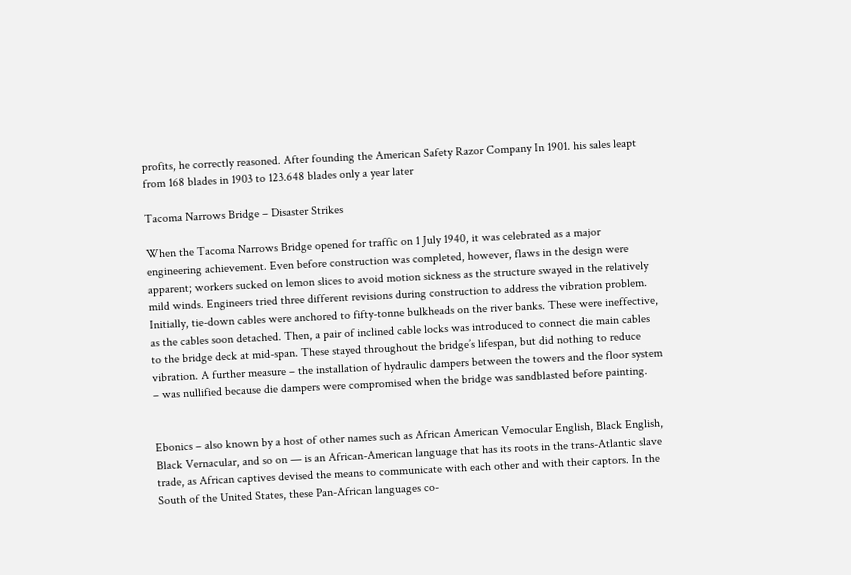profits, he correctly reasoned. After founding the American Safety Razor Company In 1901. his sales leapt from 168 blades in 1903 to 123.648 blades only a year later

Tacoma Narrows Bridge – Disaster Strikes

When the Tacoma Narrows Bridge opened for traffic on 1 July 1940, it was celebrated as a major engineering achievement. Even before construction was completed, however, flaws in the design were apparent; workers sucked on lemon slices to avoid motion sickness as the structure swayed in the relatively mild winds. Engineers tried three different revisions during construction to address the vibration problem. Initially, tie-down cables were anchored to fifty-tonne bulkheads on the river banks. These were ineffective, as the cables soon detached. Then, a pair of inclined cable locks was introduced to connect die main cables to the bridge deck at mid-span. These stayed throughout the bridge’s lifespan, but did nothing to reduce vibration. A further measure – the installation of hydraulic dampers between the towers and the floor system – was nullified because die dampers were compromised when the bridge was sandblasted before painting.


Ebonics – also known by a host of other names such as African American Vemocular English, Black English, Black Vernacular, and so on — is an African-American language that has its roots in the trans-Atlantic slave trade, as African captives devised the means to communicate with each other and with their captors. In the South of the United States, these Pan-African languages co-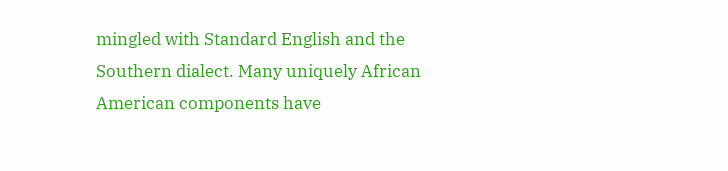mingled with Standard English and the Southern dialect. Many uniquely African American components have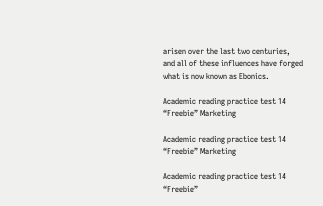arisen over the last two centuries, and all of these influences have forged what is now known as Ebonics.

Academic reading practice test 14 “Freebie” Marketing

Academic reading practice test 14 “Freebie” Marketing

Academic reading practice test 14 “Freebie”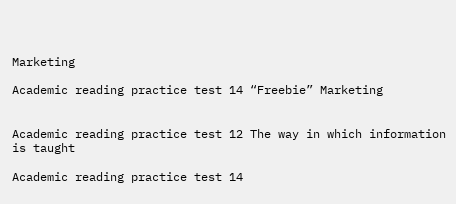Marketing

Academic reading practice test 14 “Freebie” Marketing


Academic reading practice test 12 The way in which information is taught

Academic reading practice test 14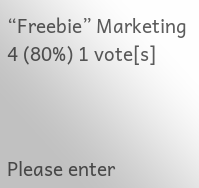“Freebie” Marketing
4 (80%) 1 vote[s]



Please enter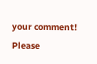your comment!
Please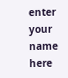enter your name here